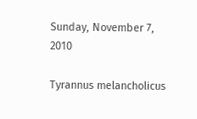Sunday, November 7, 2010

Tyrannus melancholicus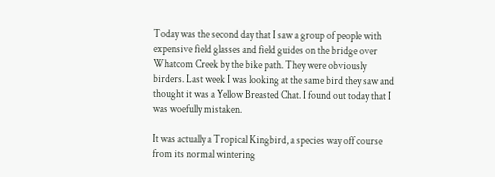Today was the second day that I saw a group of people with expensive field glasses and field guides on the bridge over Whatcom Creek by the bike path. They were obviously birders. Last week I was looking at the same bird they saw and thought it was a Yellow Breasted Chat. I found out today that I was woefully mistaken.

It was actually a Tropical Kingbird, a species way off course from its normal wintering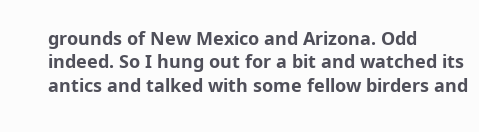grounds of New Mexico and Arizona. Odd indeed. So I hung out for a bit and watched its antics and talked with some fellow birders and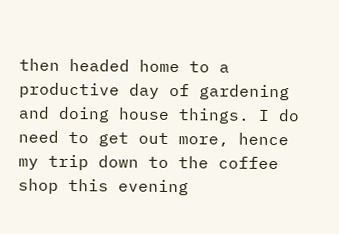then headed home to a productive day of gardening and doing house things. I do need to get out more, hence my trip down to the coffee shop this evening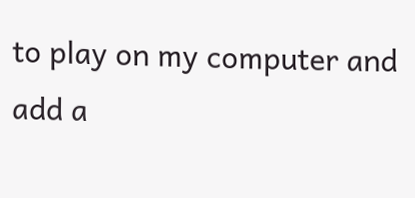to play on my computer and add a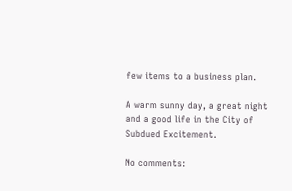few items to a business plan.

A warm sunny day, a great night and a good life in the City of Subdued Excitement.

No comments: